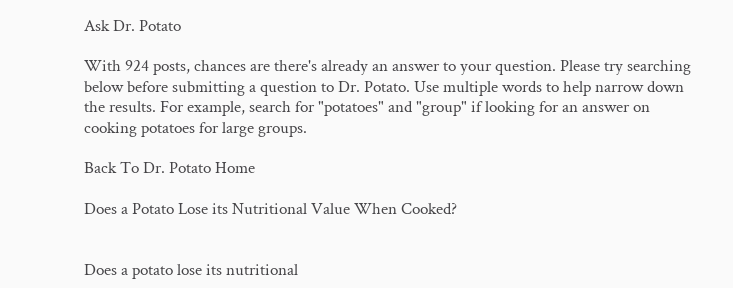Ask Dr. Potato

With 924 posts, chances are there's already an answer to your question. Please try searching below before submitting a question to Dr. Potato. Use multiple words to help narrow down the results. For example, search for "potatoes" and "group" if looking for an answer on cooking potatoes for large groups.

Back To Dr. Potato Home

Does a Potato Lose its Nutritional Value When Cooked?


Does a potato lose its nutritional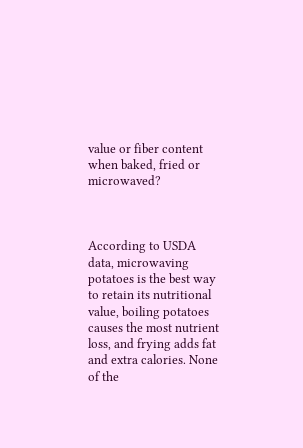value or fiber content when baked, fried or microwaved?



According to USDA data, microwaving potatoes is the best way to retain its nutritional value, boiling potatoes causes the most nutrient loss, and frying adds fat and extra calories. None of the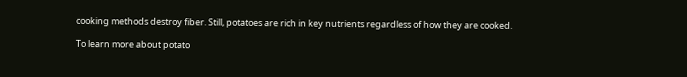cooking methods destroy fiber. Still, potatoes are rich in key nutrients regardless of how they are cooked.

To learn more about potato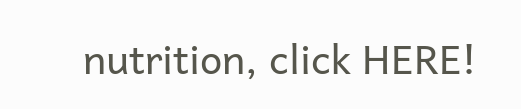nutrition, click HERE!